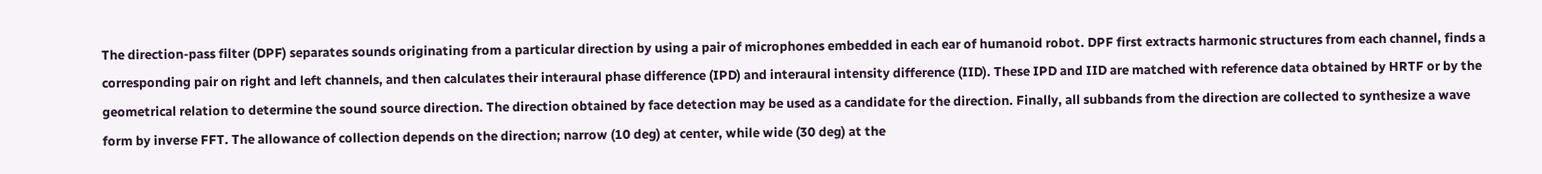The direction‐pass filter (DPF) separates sounds originating from a particular direction by using a pair of microphones embedded in each ear of humanoid robot. DPF first extracts harmonic structures from each channel, finds a corresponding pair on right and left channels, and then calculates their interaural phase difference (IPD) and interaural intensity difference (IID). These IPD and IID are matched with reference data obtained by HRTF or by the geometrical relation to determine the sound source direction. The direction obtained by face detection may be used as a candidate for the direction. Finally, all subbands from the direction are collected to synthesize a wave form by inverse FFT. The allowance of collection depends on the direction; narrow (10 deg) at center, while wide (30 deg) at the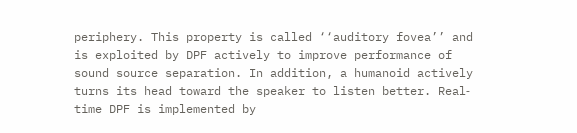periphery. This property is called ‘‘auditory fovea’’ and is exploited by DPF actively to improve performance of sound source separation. In addition, a humanoid actively turns its head toward the speaker to listen better. Real‐time DPF is implemented by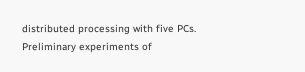distributed processing with five PCs. Preliminary experiments of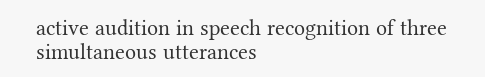active audition in speech recognition of three simultaneous utterances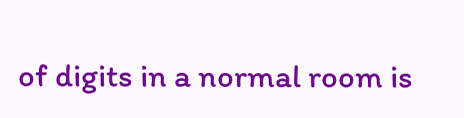of digits in a normal room is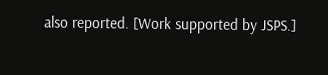also reported. [Work supported by JSPS.]